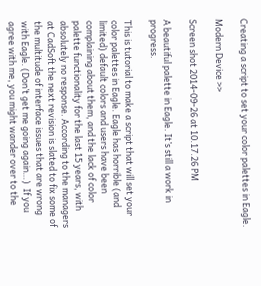Creating a script to set your color palettes in Eagle.

Modern Device >>

Screen shot 2014-09-26 at 10.17.26 PM

A beautiful palette in Eagle. It’s still a work in progress.

This is tutorial to make a script that will set your color palettes in Eagle. Eagle has horrible (and limited) default colors and users have been complaining about them, and the lack of color palette functionality for the last 15 years, with absolutely no response. According to the managers at CadSoft the next revision is slated to fix some of the multitude of interface issues that are wrong with Eagle. (Don’t get me going again…)  If you agree with me, you might wander over to the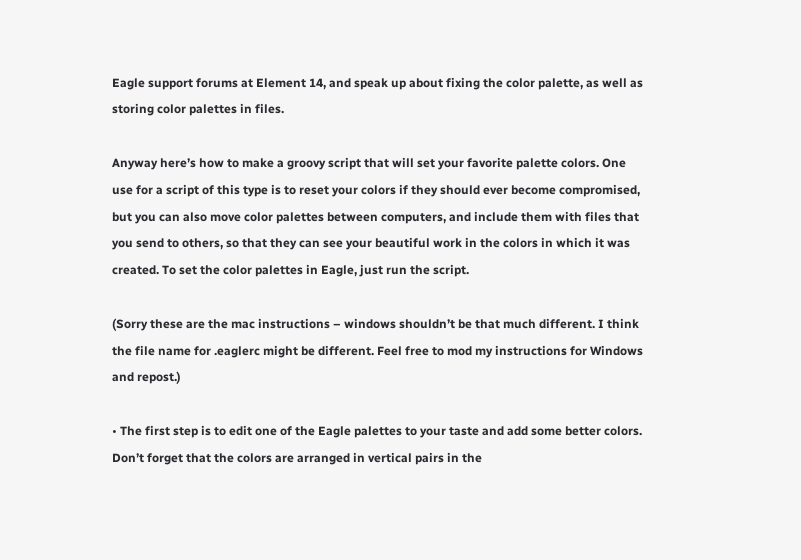Eagle support forums at Element 14, and speak up about fixing the color palette, as well as storing color palettes in files.

Anyway here’s how to make a groovy script that will set your favorite palette colors. One use for a script of this type is to reset your colors if they should ever become compromised, but you can also move color palettes between computers, and include them with files that you send to others, so that they can see your beautiful work in the colors in which it was created. To set the color palettes in Eagle, just run the script.

(Sorry these are the mac instructions – windows shouldn’t be that much different. I think the file name for .eaglerc might be different. Feel free to mod my instructions for Windows  and repost.)

• The first step is to edit one of the Eagle palettes to your taste and add some better colors. Don’t forget that the colors are arranged in vertical pairs in the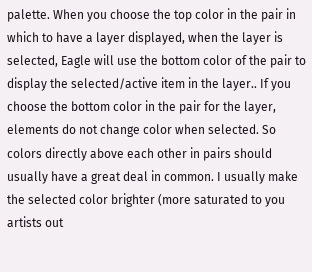palette. When you choose the top color in the pair in which to have a layer displayed, when the layer is selected, Eagle will use the bottom color of the pair to display the selected/active item in the layer.. If you choose the bottom color in the pair for the layer, elements do not change color when selected. So colors directly above each other in pairs should usually have a great deal in common. I usually make the selected color brighter (more saturated to you artists out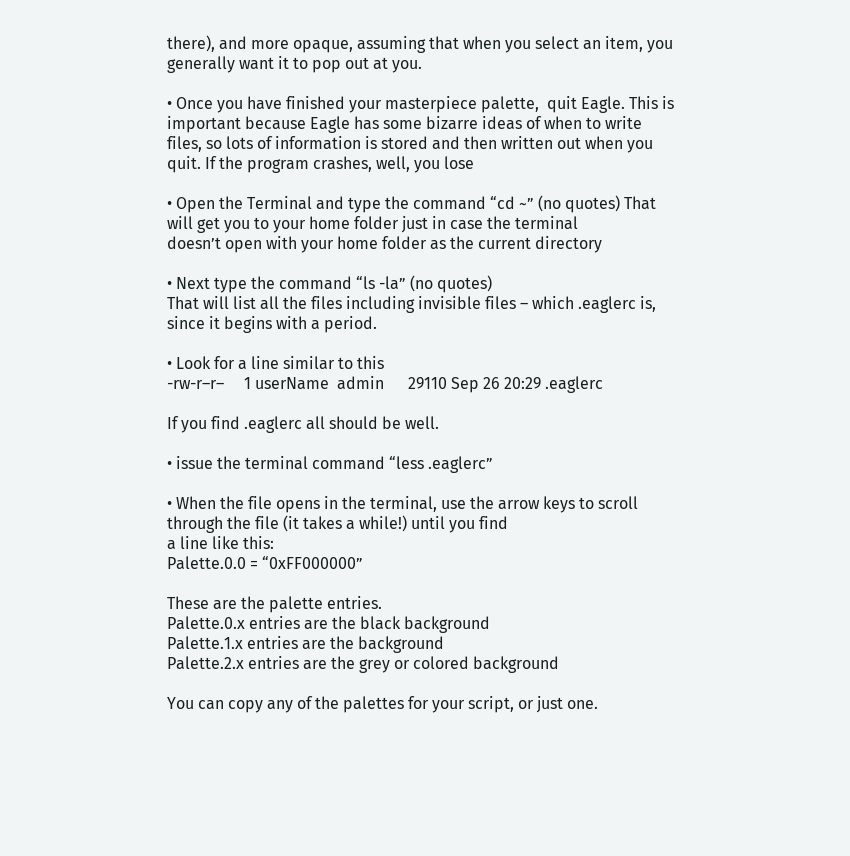there), and more opaque, assuming that when you select an item, you generally want it to pop out at you.

• Once you have finished your masterpiece palette,  quit Eagle. This is important because Eagle has some bizarre ideas of when to write files, so lots of information is stored and then written out when you quit. If the program crashes, well, you lose

• Open the Terminal and type the command “cd ~” (no quotes) That will get you to your home folder just in case the terminal
doesn’t open with your home folder as the current directory

• Next type the command “ls -la” (no quotes)
That will list all the files including invisible files – which .eaglerc is, since it begins with a period.

• Look for a line similar to this
-rw-r–r–     1 userName  admin      29110 Sep 26 20:29 .eaglerc

If you find .eaglerc all should be well.

• issue the terminal command “less .eaglerc”

• When the file opens in the terminal, use the arrow keys to scroll through the file (it takes a while!) until you find
a line like this:
Palette.0.0 = “0xFF000000”

These are the palette entries.
Palette.0.x entries are the black background
Palette.1.x entries are the background
Palette.2.x entries are the grey or colored background

You can copy any of the palettes for your script, or just one.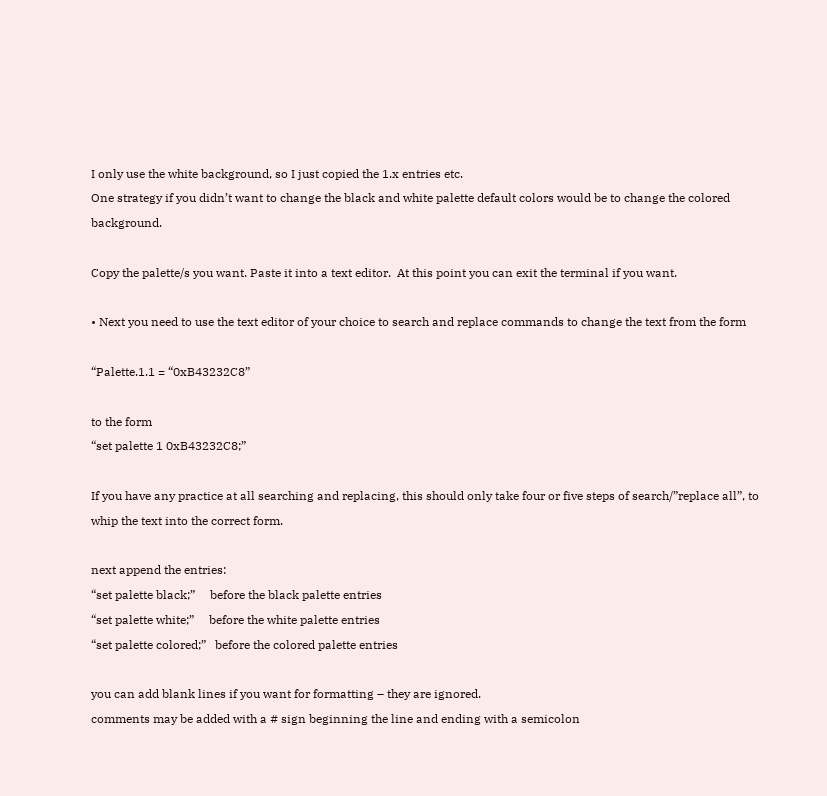I only use the white background, so I just copied the 1.x entries etc.
One strategy if you didn’t want to change the black and white palette default colors would be to change the colored background.

Copy the palette/s you want. Paste it into a text editor.  At this point you can exit the terminal if you want.

• Next you need to use the text editor of your choice to search and replace commands to change the text from the form

“Palette.1.1 = “0xB43232C8”

to the form
“set palette 1 0xB43232C8;”

If you have any practice at all searching and replacing, this should only take four or five steps of search/”replace all”, to whip the text into the correct form.

next append the entries:
“set palette black;”     before the black palette entries
“set palette white;”     before the white palette entries
“set palette colored;”   before the colored palette entries

you can add blank lines if you want for formatting – they are ignored.
comments may be added with a # sign beginning the line and ending with a semicolon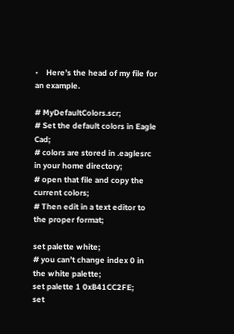•    Here’s the head of my file for an example.

# MyDefaultColors.scr;
# Set the default colors in Eagle Cad;
# colors are stored in .eaglesrc in your home directory;
# open that file and copy the current colors;
# Then edit in a text editor to the proper format;

set palette white;
# you can’t change index 0 in the white palette;
set palette 1 0xB41CC2FE;
set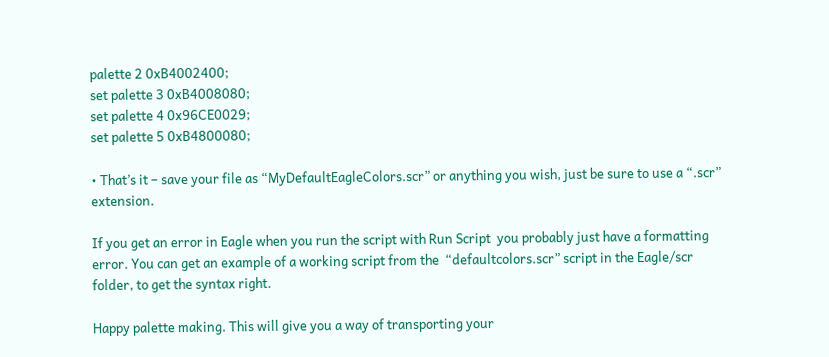palette 2 0xB4002400;
set palette 3 0xB4008080;
set palette 4 0x96CE0029;
set palette 5 0xB4800080;

• That’s it – save your file as “MyDefaultEagleColors.scr” or anything you wish, just be sure to use a “.scr” extension.

If you get an error in Eagle when you run the script with Run Script  you probably just have a formatting error. You can get an example of a working script from the  “defaultcolors.scr” script in the Eagle/scr folder, to get the syntax right.

Happy palette making. This will give you a way of transporting your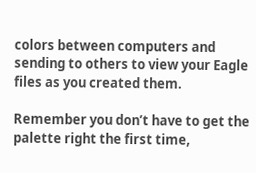colors between computers and sending to others to view your Eagle files as you created them.

Remember you don’t have to get the palette right the first time,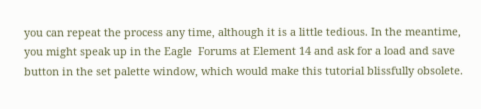you can repeat the process any time, although it is a little tedious. In the meantime, you might speak up in the Eagle  Forums at Element 14 and ask for a load and save button in the set palette window, which would make this tutorial blissfully obsolete.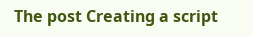The post Creating a script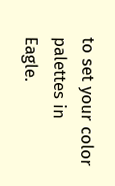to set your color palettes in Eagle.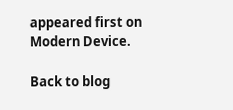appeared first on Modern Device.

Back to blog